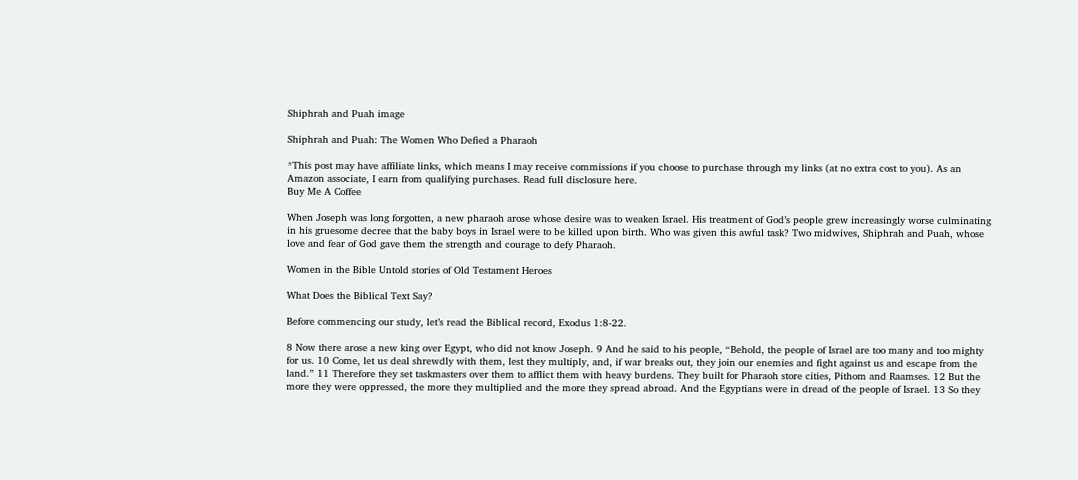Shiphrah and Puah image

Shiphrah and Puah: The Women Who Defied a Pharaoh

*This post may have affiliate links, which means I may receive commissions if you choose to purchase through my links (at no extra cost to you). As an Amazon associate, I earn from qualifying purchases. Read full disclosure here.
Buy Me A Coffee

When Joseph was long forgotten, a new pharaoh arose whose desire was to weaken Israel. His treatment of God’s people grew increasingly worse culminating in his gruesome decree that the baby boys in Israel were to be killed upon birth. Who was given this awful task? Two midwives, Shiphrah and Puah, whose love and fear of God gave them the strength and courage to defy Pharaoh.

Women in the Bible Untold stories of Old Testament Heroes

What Does the Biblical Text Say?

Before commencing our study, let’s read the Biblical record, Exodus 1:8-22.

8 Now there arose a new king over Egypt, who did not know Joseph. 9 And he said to his people, “Behold, the people of Israel are too many and too mighty for us. 10 Come, let us deal shrewdly with them, lest they multiply, and, if war breaks out, they join our enemies and fight against us and escape from the land.” 11 Therefore they set taskmasters over them to afflict them with heavy burdens. They built for Pharaoh store cities, Pithom and Raamses. 12 But the more they were oppressed, the more they multiplied and the more they spread abroad. And the Egyptians were in dread of the people of Israel. 13 So they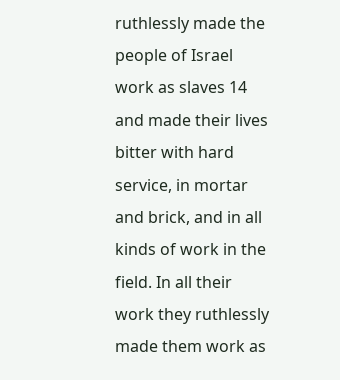ruthlessly made the people of Israel work as slaves 14 and made their lives bitter with hard service, in mortar and brick, and in all kinds of work in the field. In all their work they ruthlessly made them work as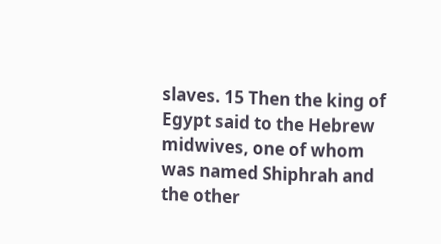slaves. 15 Then the king of Egypt said to the Hebrew midwives, one of whom was named Shiphrah and the other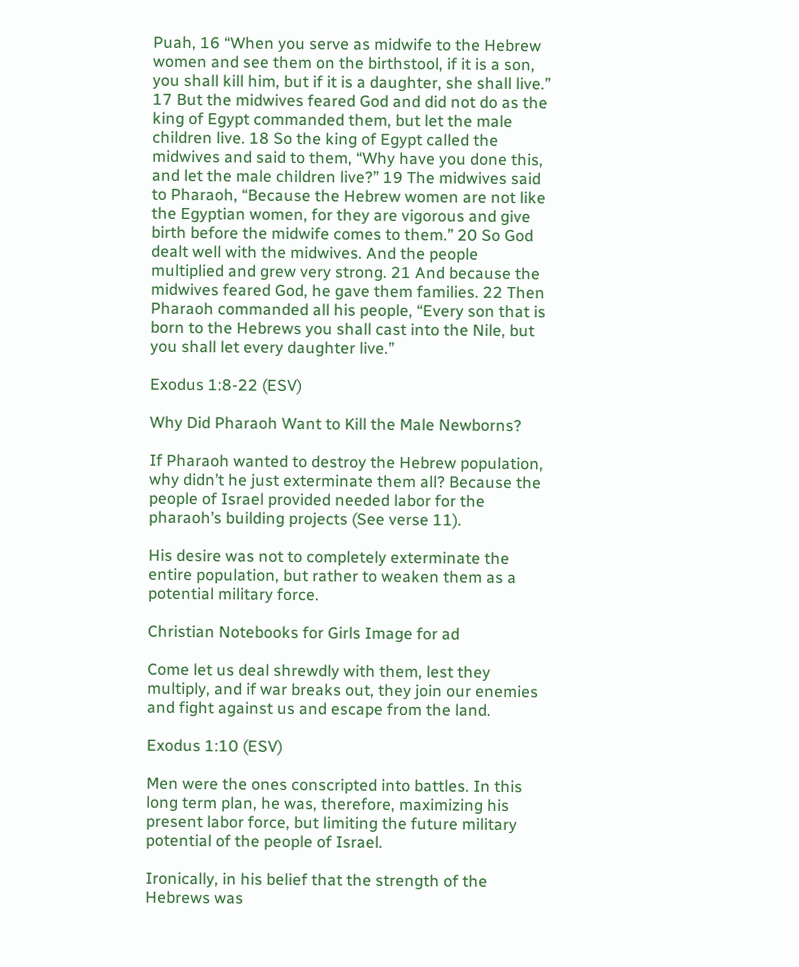Puah, 16 “When you serve as midwife to the Hebrew women and see them on the birthstool, if it is a son, you shall kill him, but if it is a daughter, she shall live.” 17 But the midwives feared God and did not do as the king of Egypt commanded them, but let the male children live. 18 So the king of Egypt called the midwives and said to them, “Why have you done this, and let the male children live?” 19 The midwives said to Pharaoh, “Because the Hebrew women are not like the Egyptian women, for they are vigorous and give birth before the midwife comes to them.” 20 So God dealt well with the midwives. And the people multiplied and grew very strong. 21 And because the midwives feared God, he gave them families. 22 Then Pharaoh commanded all his people, “Every son that is born to the Hebrews you shall cast into the Nile, but you shall let every daughter live.”

Exodus 1:8-22 (ESV)

Why Did Pharaoh Want to Kill the Male Newborns?

If Pharaoh wanted to destroy the Hebrew population, why didn’t he just exterminate them all? Because the people of Israel provided needed labor for the pharaoh’s building projects (See verse 11).

His desire was not to completely exterminate the entire population, but rather to weaken them as a potential military force.

Christian Notebooks for Girls Image for ad

Come let us deal shrewdly with them, lest they multiply, and if war breaks out, they join our enemies and fight against us and escape from the land.

Exodus 1:10 (ESV)

Men were the ones conscripted into battles. In this long term plan, he was, therefore, maximizing his present labor force, but limiting the future military potential of the people of Israel.

Ironically, in his belief that the strength of the Hebrews was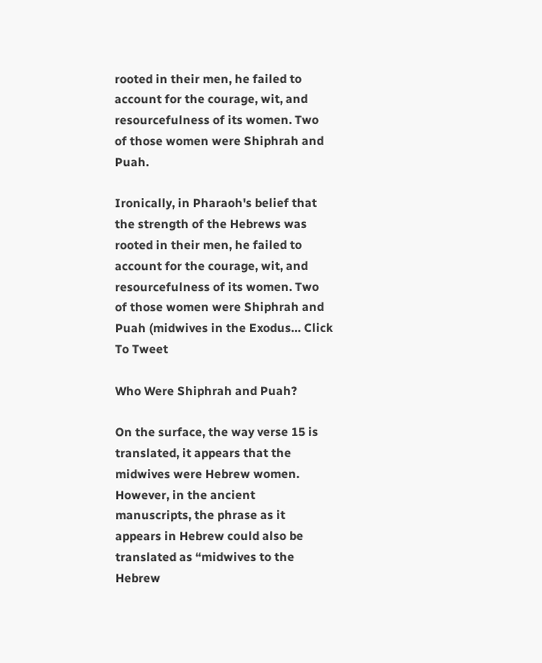rooted in their men, he failed to account for the courage, wit, and resourcefulness of its women. Two of those women were Shiphrah and Puah.

Ironically, in Pharaoh's belief that the strength of the Hebrews was rooted in their men, he failed to account for the courage, wit, and resourcefulness of its women. Two of those women were Shiphrah and Puah (midwives in the Exodus… Click To Tweet

Who Were Shiphrah and Puah?

On the surface, the way verse 15 is translated, it appears that the midwives were Hebrew women. However, in the ancient manuscripts, the phrase as it appears in Hebrew could also be translated as “midwives to the Hebrew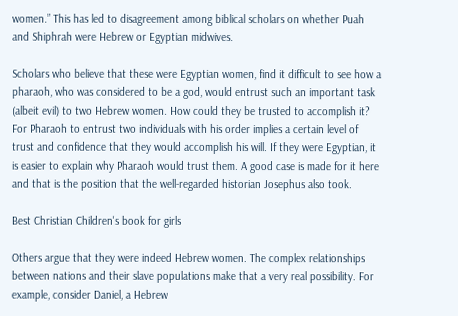women.” This has led to disagreement among biblical scholars on whether Puah and Shiphrah were Hebrew or Egyptian midwives.

Scholars who believe that these were Egyptian women, find it difficult to see how a pharaoh, who was considered to be a god, would entrust such an important task (albeit evil) to two Hebrew women. How could they be trusted to accomplish it? For Pharaoh to entrust two individuals with his order implies a certain level of trust and confidence that they would accomplish his will. If they were Egyptian, it is easier to explain why Pharaoh would trust them. A good case is made for it here and that is the position that the well-regarded historian Josephus also took.

Best Christian Children's book for girls

Others argue that they were indeed Hebrew women. The complex relationships between nations and their slave populations make that a very real possibility. For example, consider Daniel, a Hebrew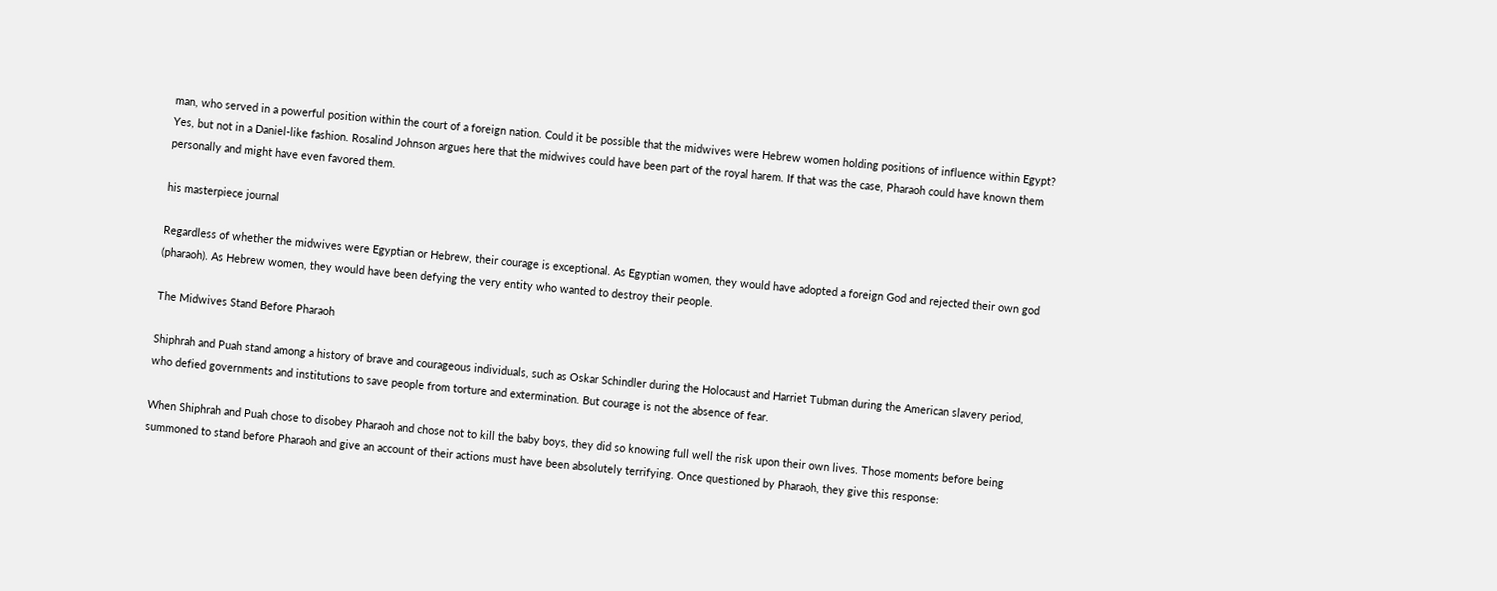man, who served in a powerful position within the court of a foreign nation. Could it be possible that the midwives were Hebrew women holding positions of influence within Egypt? Yes, but not in a Daniel-like fashion. Rosalind Johnson argues here that the midwives could have been part of the royal harem. If that was the case, Pharaoh could have known them personally and might have even favored them.

his masterpiece journal

Regardless of whether the midwives were Egyptian or Hebrew, their courage is exceptional. As Egyptian women, they would have adopted a foreign God and rejected their own god (pharaoh). As Hebrew women, they would have been defying the very entity who wanted to destroy their people.

The Midwives Stand Before Pharaoh

Shiphrah and Puah stand among a history of brave and courageous individuals, such as Oskar Schindler during the Holocaust and Harriet Tubman during the American slavery period, who defied governments and institutions to save people from torture and extermination. But courage is not the absence of fear.

When Shiphrah and Puah chose to disobey Pharaoh and chose not to kill the baby boys, they did so knowing full well the risk upon their own lives. Those moments before being summoned to stand before Pharaoh and give an account of their actions must have been absolutely terrifying. Once questioned by Pharaoh, they give this response: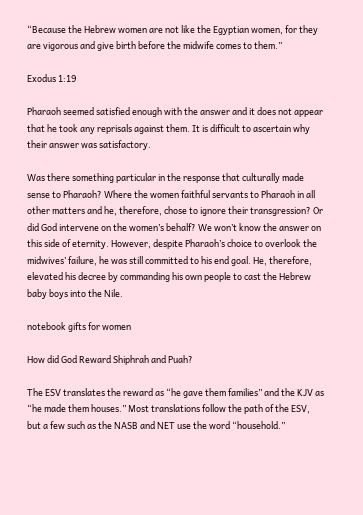“Because the Hebrew women are not like the Egyptian women, for they are vigorous and give birth before the midwife comes to them.”

Exodus 1:19

Pharaoh seemed satisfied enough with the answer and it does not appear that he took any reprisals against them. It is difficult to ascertain why their answer was satisfactory.

Was there something particular in the response that culturally made sense to Pharaoh? Where the women faithful servants to Pharaoh in all other matters and he, therefore, chose to ignore their transgression? Or did God intervene on the women’s behalf? We won’t know the answer on this side of eternity. However, despite Pharaoh’s choice to overlook the midwives’ failure, he was still committed to his end goal. He, therefore, elevated his decree by commanding his own people to cast the Hebrew baby boys into the Nile.

notebook gifts for women

How did God Reward Shiphrah and Puah?

The ESV translates the reward as “he gave them families” and the KJV as “he made them houses.” Most translations follow the path of the ESV, but a few such as the NASB and NET use the word “household.”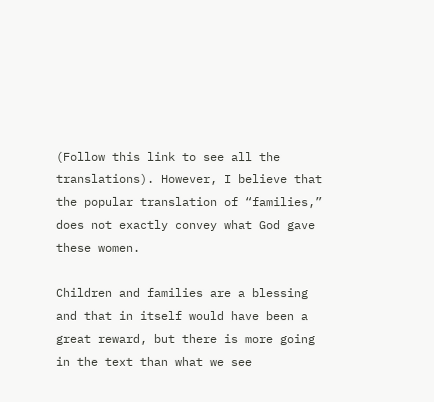(Follow this link to see all the translations). However, I believe that the popular translation of “families,” does not exactly convey what God gave these women.

Children and families are a blessing and that in itself would have been a great reward, but there is more going in the text than what we see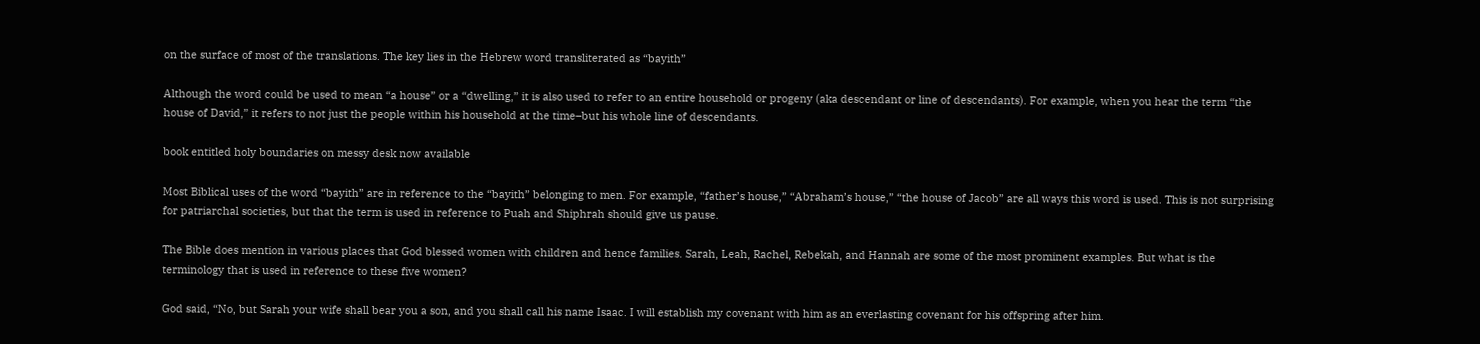on the surface of most of the translations. The key lies in the Hebrew word transliterated as “bayith”

Although the word could be used to mean “a house” or a “dwelling,” it is also used to refer to an entire household or progeny (aka descendant or line of descendants). For example, when you hear the term “the house of David,” it refers to not just the people within his household at the time–but his whole line of descendants.

book entitled holy boundaries on messy desk now available

Most Biblical uses of the word “bayith” are in reference to the “bayith” belonging to men. For example, “father’s house,” “Abraham’s house,” “the house of Jacob” are all ways this word is used. This is not surprising for patriarchal societies, but that the term is used in reference to Puah and Shiphrah should give us pause.

The Bible does mention in various places that God blessed women with children and hence families. Sarah, Leah, Rachel, Rebekah, and Hannah are some of the most prominent examples. But what is the terminology that is used in reference to these five women?

God said, “No, but Sarah your wife shall bear you a son, and you shall call his name Isaac. I will establish my covenant with him as an everlasting covenant for his offspring after him.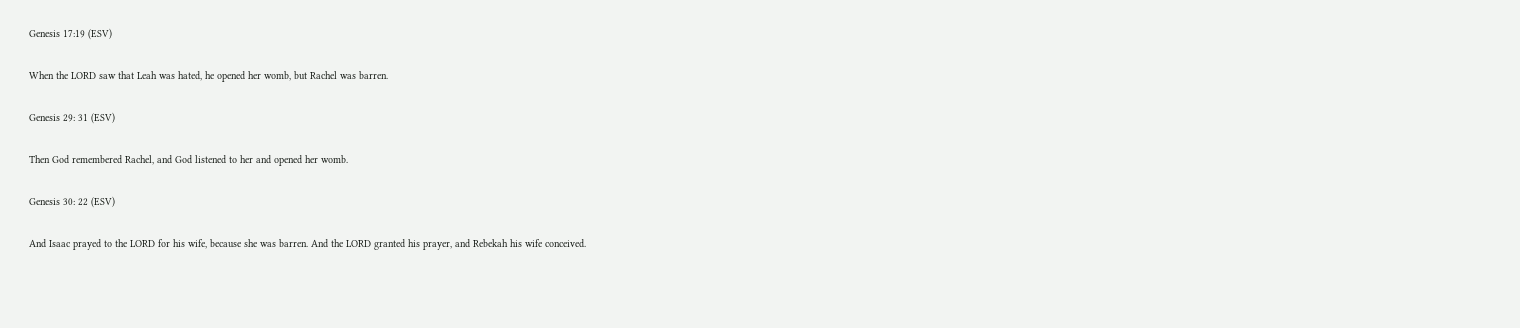Genesis 17:19 (ESV)

When the LORD saw that Leah was hated, he opened her womb, but Rachel was barren.

Genesis 29: 31 (ESV)

Then God remembered Rachel, and God listened to her and opened her womb.

Genesis 30: 22 (ESV)

And Isaac prayed to the LORD for his wife, because she was barren. And the LORD granted his prayer, and Rebekah his wife conceived.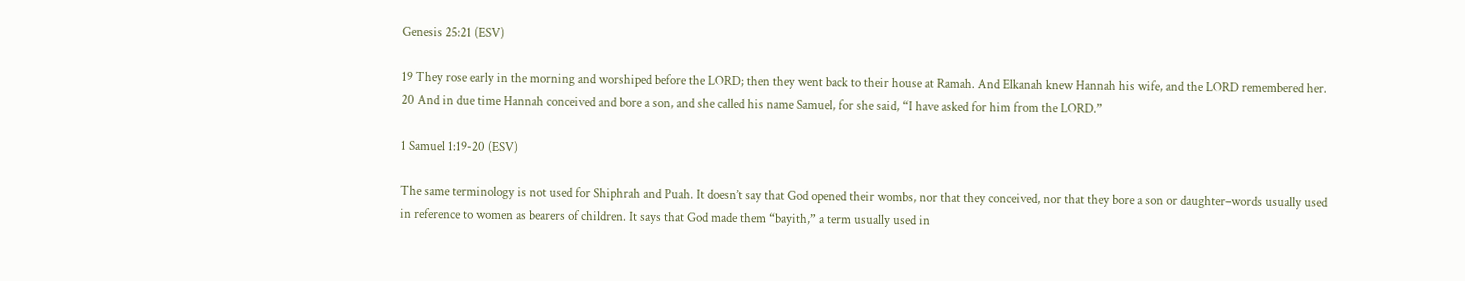Genesis 25:21 (ESV)

19 They rose early in the morning and worshiped before the LORD; then they went back to their house at Ramah. And Elkanah knew Hannah his wife, and the LORD remembered her. 20 And in due time Hannah conceived and bore a son, and she called his name Samuel, for she said, “I have asked for him from the LORD.”

1 Samuel 1:19-20 (ESV)

The same terminology is not used for Shiphrah and Puah. It doesn’t say that God opened their wombs, nor that they conceived, nor that they bore a son or daughter–words usually used in reference to women as bearers of children. It says that God made them “bayith,” a term usually used in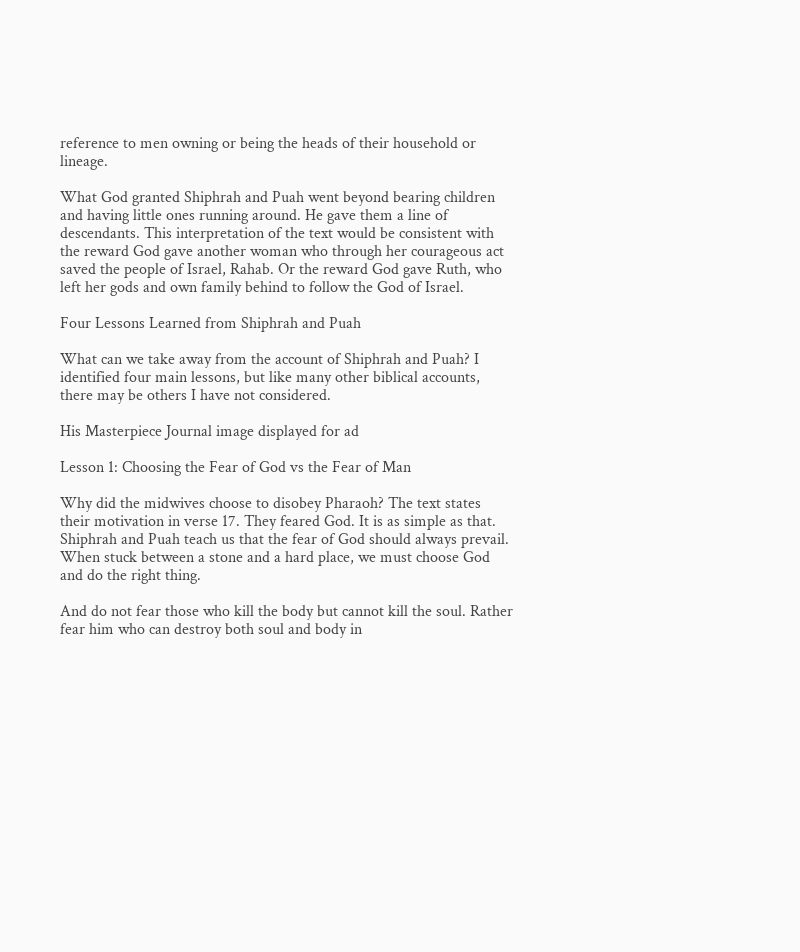reference to men owning or being the heads of their household or lineage.

What God granted Shiphrah and Puah went beyond bearing children and having little ones running around. He gave them a line of descendants. This interpretation of the text would be consistent with the reward God gave another woman who through her courageous act saved the people of Israel, Rahab. Or the reward God gave Ruth, who left her gods and own family behind to follow the God of Israel.

Four Lessons Learned from Shiphrah and Puah

What can we take away from the account of Shiphrah and Puah? I identified four main lessons, but like many other biblical accounts, there may be others I have not considered.

His Masterpiece Journal image displayed for ad

Lesson 1: Choosing the Fear of God vs the Fear of Man

Why did the midwives choose to disobey Pharaoh? The text states their motivation in verse 17. They feared God. It is as simple as that. Shiphrah and Puah teach us that the fear of God should always prevail. When stuck between a stone and a hard place, we must choose God and do the right thing.

And do not fear those who kill the body but cannot kill the soul. Rather fear him who can destroy both soul and body in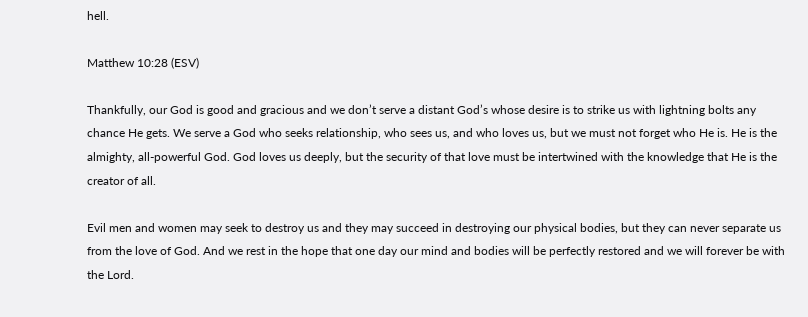hell.

Matthew 10:28 (ESV)

Thankfully, our God is good and gracious and we don’t serve a distant God’s whose desire is to strike us with lightning bolts any chance He gets. We serve a God who seeks relationship, who sees us, and who loves us, but we must not forget who He is. He is the almighty, all-powerful God. God loves us deeply, but the security of that love must be intertwined with the knowledge that He is the creator of all.

Evil men and women may seek to destroy us and they may succeed in destroying our physical bodies, but they can never separate us from the love of God. And we rest in the hope that one day our mind and bodies will be perfectly restored and we will forever be with the Lord.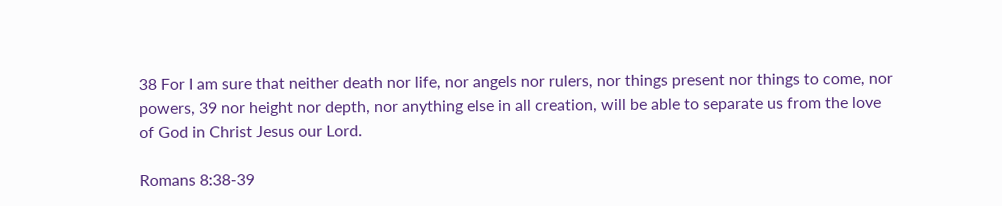38 For I am sure that neither death nor life, nor angels nor rulers, nor things present nor things to come, nor powers, 39 nor height nor depth, nor anything else in all creation, will be able to separate us from the love of God in Christ Jesus our Lord.

Romans 8:38-39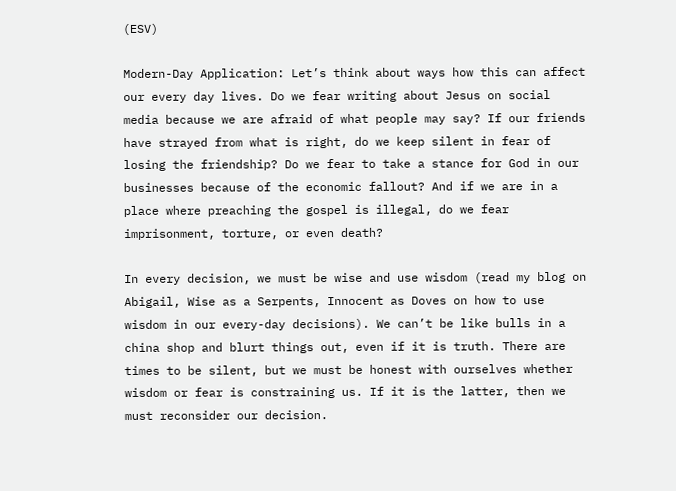(ESV)

Modern-Day Application: Let’s think about ways how this can affect our every day lives. Do we fear writing about Jesus on social media because we are afraid of what people may say? If our friends have strayed from what is right, do we keep silent in fear of losing the friendship? Do we fear to take a stance for God in our businesses because of the economic fallout? And if we are in a place where preaching the gospel is illegal, do we fear imprisonment, torture, or even death?

In every decision, we must be wise and use wisdom (read my blog on Abigail, Wise as a Serpents, Innocent as Doves on how to use wisdom in our every-day decisions). We can’t be like bulls in a china shop and blurt things out, even if it is truth. There are times to be silent, but we must be honest with ourselves whether wisdom or fear is constraining us. If it is the latter, then we must reconsider our decision.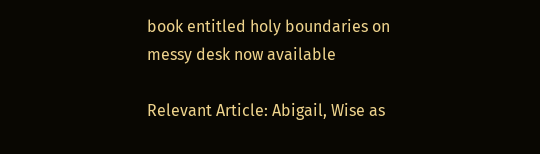book entitled holy boundaries on messy desk now available

Relevant Article: Abigail, Wise as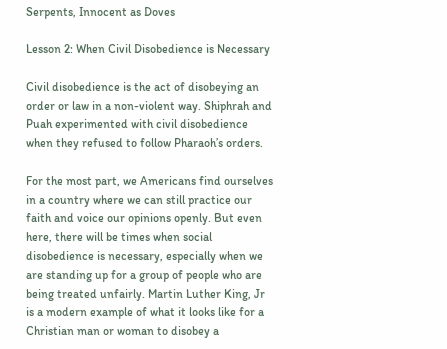Serpents, Innocent as Doves

Lesson 2: When Civil Disobedience is Necessary

Civil disobedience is the act of disobeying an order or law in a non-violent way. Shiphrah and Puah experimented with civil disobedience when they refused to follow Pharaoh’s orders.

For the most part, we Americans find ourselves in a country where we can still practice our faith and voice our opinions openly. But even here, there will be times when social disobedience is necessary, especially when we are standing up for a group of people who are being treated unfairly. Martin Luther King, Jr is a modern example of what it looks like for a Christian man or woman to disobey a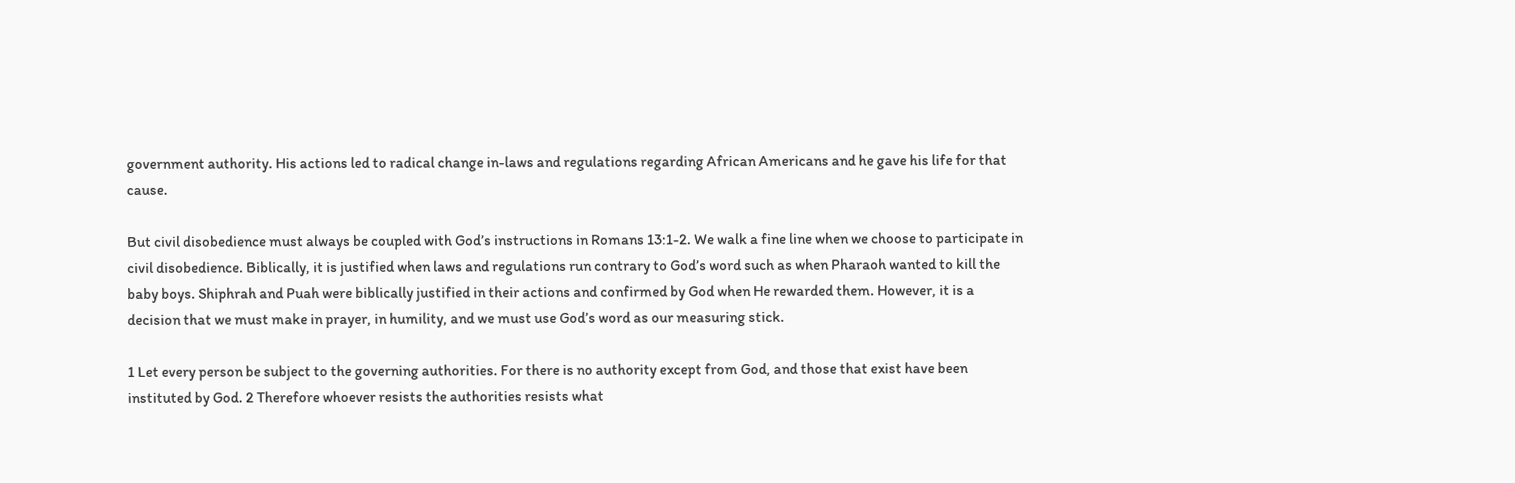government authority. His actions led to radical change in-laws and regulations regarding African Americans and he gave his life for that cause.

But civil disobedience must always be coupled with God’s instructions in Romans 13:1-2. We walk a fine line when we choose to participate in civil disobedience. Biblically, it is justified when laws and regulations run contrary to God’s word such as when Pharaoh wanted to kill the baby boys. Shiphrah and Puah were biblically justified in their actions and confirmed by God when He rewarded them. However, it is a decision that we must make in prayer, in humility, and we must use God’s word as our measuring stick.

1 Let every person be subject to the governing authorities. For there is no authority except from God, and those that exist have been instituted by God. 2 Therefore whoever resists the authorities resists what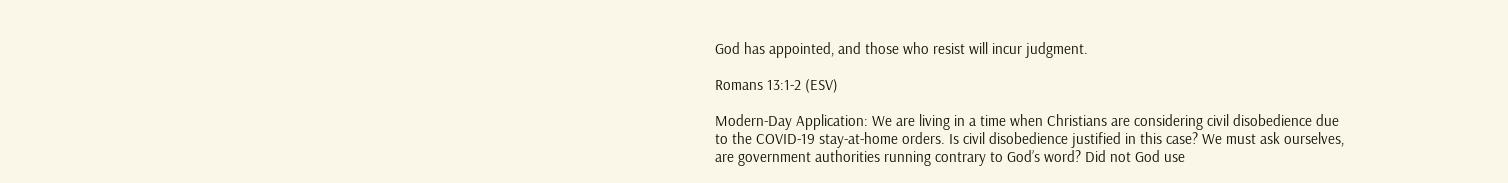God has appointed, and those who resist will incur judgment.

Romans 13:1-2 (ESV)

Modern-Day Application: We are living in a time when Christians are considering civil disobedience due to the COVID-19 stay-at-home orders. Is civil disobedience justified in this case? We must ask ourselves, are government authorities running contrary to God’s word? Did not God use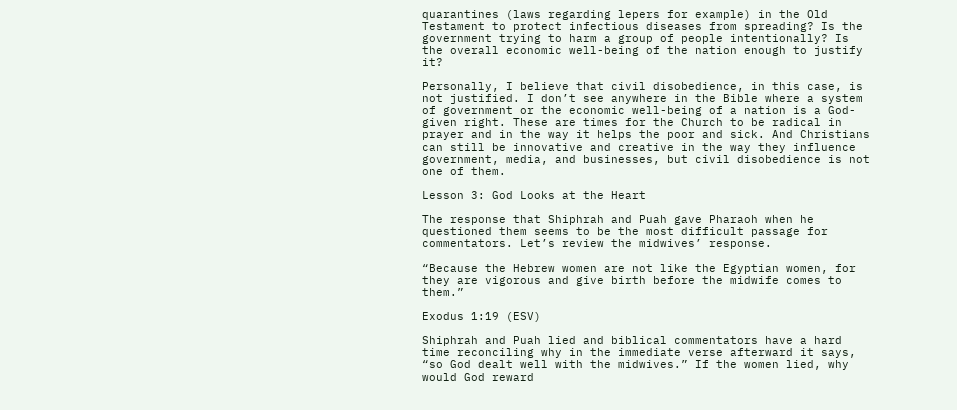quarantines (laws regarding lepers for example) in the Old Testament to protect infectious diseases from spreading? Is the government trying to harm a group of people intentionally? Is the overall economic well-being of the nation enough to justify it?

Personally, I believe that civil disobedience, in this case, is not justified. I don’t see anywhere in the Bible where a system of government or the economic well-being of a nation is a God-given right. These are times for the Church to be radical in prayer and in the way it helps the poor and sick. And Christians can still be innovative and creative in the way they influence government, media, and businesses, but civil disobedience is not one of them.

Lesson 3: God Looks at the Heart

The response that Shiphrah and Puah gave Pharaoh when he questioned them seems to be the most difficult passage for commentators. Let’s review the midwives’ response.

“Because the Hebrew women are not like the Egyptian women, for they are vigorous and give birth before the midwife comes to them.”

Exodus 1:19 (ESV)

Shiphrah and Puah lied and biblical commentators have a hard time reconciling why in the immediate verse afterward it says, “so God dealt well with the midwives.” If the women lied, why would God reward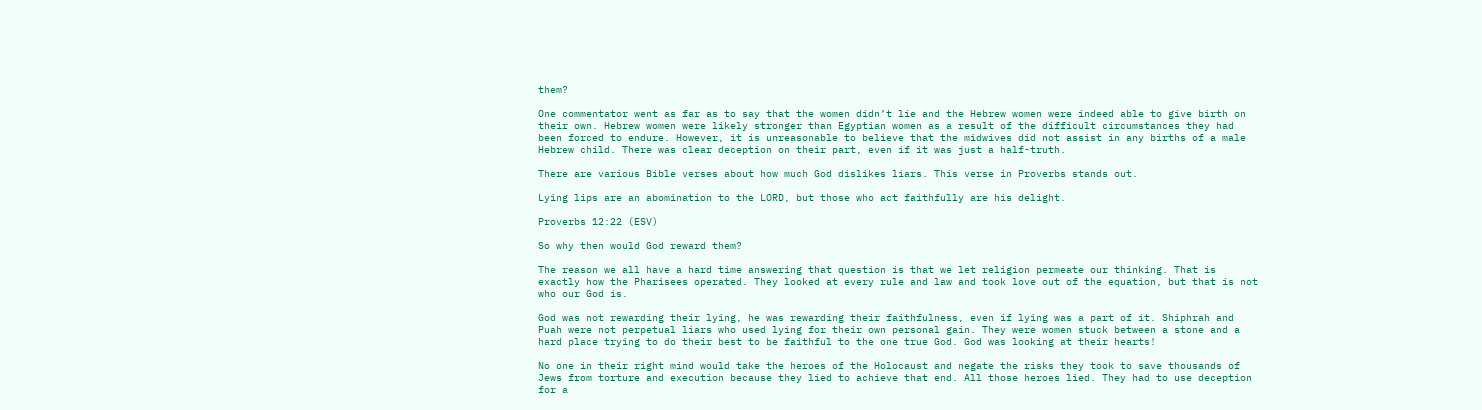them?

One commentator went as far as to say that the women didn’t lie and the Hebrew women were indeed able to give birth on their own. Hebrew women were likely stronger than Egyptian women as a result of the difficult circumstances they had been forced to endure. However, it is unreasonable to believe that the midwives did not assist in any births of a male Hebrew child. There was clear deception on their part, even if it was just a half-truth.

There are various Bible verses about how much God dislikes liars. This verse in Proverbs stands out.

Lying lips are an abomination to the LORD, but those who act faithfully are his delight.

Proverbs 12:22 (ESV)

So why then would God reward them?

The reason we all have a hard time answering that question is that we let religion permeate our thinking. That is exactly how the Pharisees operated. They looked at every rule and law and took love out of the equation, but that is not who our God is.

God was not rewarding their lying, he was rewarding their faithfulness, even if lying was a part of it. Shiphrah and Puah were not perpetual liars who used lying for their own personal gain. They were women stuck between a stone and a hard place trying to do their best to be faithful to the one true God. God was looking at their hearts!

No one in their right mind would take the heroes of the Holocaust and negate the risks they took to save thousands of Jews from torture and execution because they lied to achieve that end. All those heroes lied. They had to use deception for a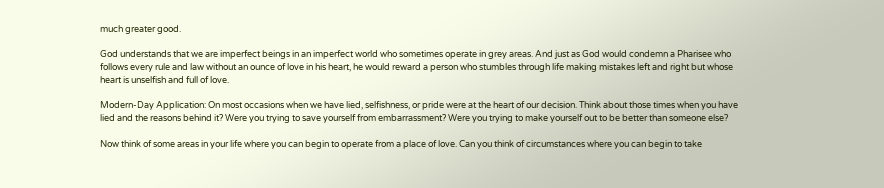much greater good.

God understands that we are imperfect beings in an imperfect world who sometimes operate in grey areas. And just as God would condemn a Pharisee who follows every rule and law without an ounce of love in his heart, he would reward a person who stumbles through life making mistakes left and right but whose heart is unselfish and full of love.

Modern-Day Application: On most occasions when we have lied, selfishness, or pride were at the heart of our decision. Think about those times when you have lied and the reasons behind it? Were you trying to save yourself from embarrassment? Were you trying to make yourself out to be better than someone else?

Now think of some areas in your life where you can begin to operate from a place of love. Can you think of circumstances where you can begin to take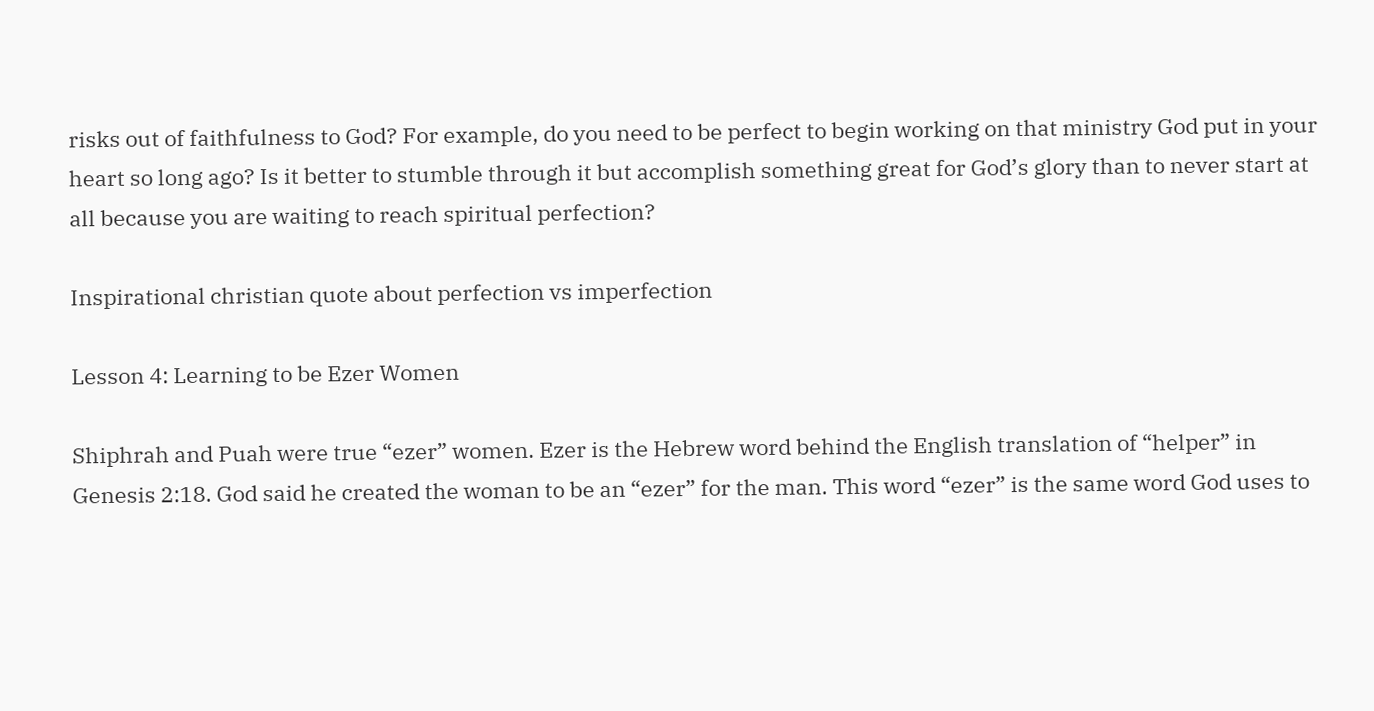risks out of faithfulness to God? For example, do you need to be perfect to begin working on that ministry God put in your heart so long ago? Is it better to stumble through it but accomplish something great for God’s glory than to never start at all because you are waiting to reach spiritual perfection?

Inspirational christian quote about perfection vs imperfection

Lesson 4: Learning to be Ezer Women

Shiphrah and Puah were true “ezer” women. Ezer is the Hebrew word behind the English translation of “helper” in Genesis 2:18. God said he created the woman to be an “ezer” for the man. This word “ezer” is the same word God uses to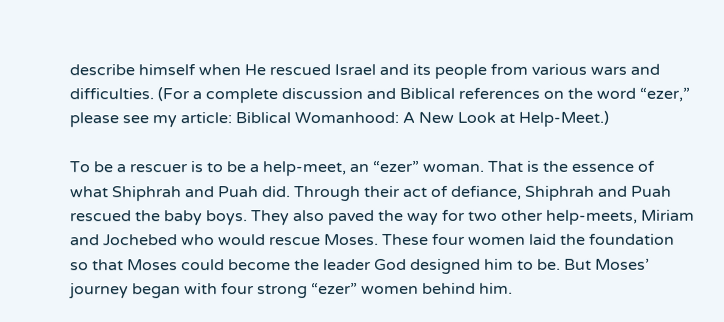describe himself when He rescued Israel and its people from various wars and difficulties. (For a complete discussion and Biblical references on the word “ezer,” please see my article: Biblical Womanhood: A New Look at Help-Meet.)

To be a rescuer is to be a help-meet, an “ezer” woman. That is the essence of what Shiphrah and Puah did. Through their act of defiance, Shiphrah and Puah rescued the baby boys. They also paved the way for two other help-meets, Miriam and Jochebed who would rescue Moses. These four women laid the foundation so that Moses could become the leader God designed him to be. But Moses’ journey began with four strong “ezer” women behind him.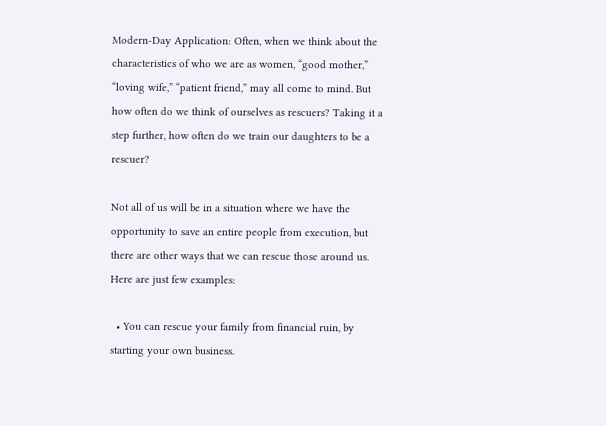Modern-Day Application: Often, when we think about the characteristics of who we are as women, “good mother,” “loving wife,” “patient friend,” may all come to mind. But how often do we think of ourselves as rescuers? Taking it a step further, how often do we train our daughters to be a rescuer?

Not all of us will be in a situation where we have the opportunity to save an entire people from execution, but there are other ways that we can rescue those around us. Here are just few examples:

  • You can rescue your family from financial ruin, by starting your own business.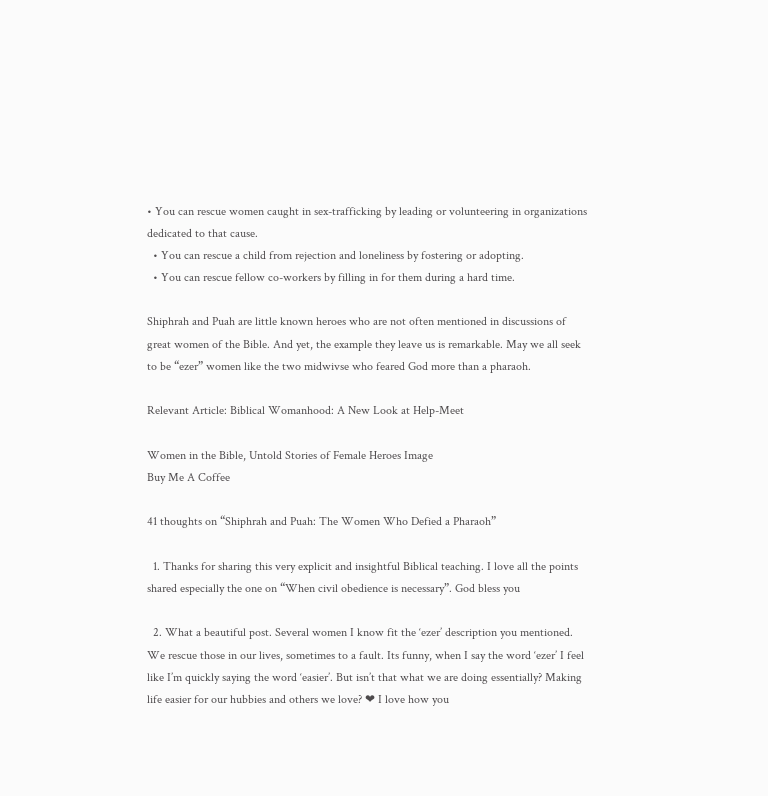• You can rescue women caught in sex-trafficking by leading or volunteering in organizations dedicated to that cause.
  • You can rescue a child from rejection and loneliness by fostering or adopting.
  • You can rescue fellow co-workers by filling in for them during a hard time.

Shiphrah and Puah are little known heroes who are not often mentioned in discussions of great women of the Bible. And yet, the example they leave us is remarkable. May we all seek to be “ezer” women like the two midwivse who feared God more than a pharaoh.

Relevant Article: Biblical Womanhood: A New Look at Help-Meet

Women in the Bible, Untold Stories of Female Heroes Image
Buy Me A Coffee

41 thoughts on “Shiphrah and Puah: The Women Who Defied a Pharaoh”

  1. Thanks for sharing this very explicit and insightful Biblical teaching. I love all the points shared especially the one on “When civil obedience is necessary”. God bless you

  2. What a beautiful post. Several women I know fit the ‘ezer’ description you mentioned. We rescue those in our lives, sometimes to a fault. Its funny, when I say the word ‘ezer’ I feel like I’m quickly saying the word ‘easier’. But isn’t that what we are doing essentially? Making life easier for our hubbies and others we love? ❤ I love how you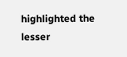highlighted the lesser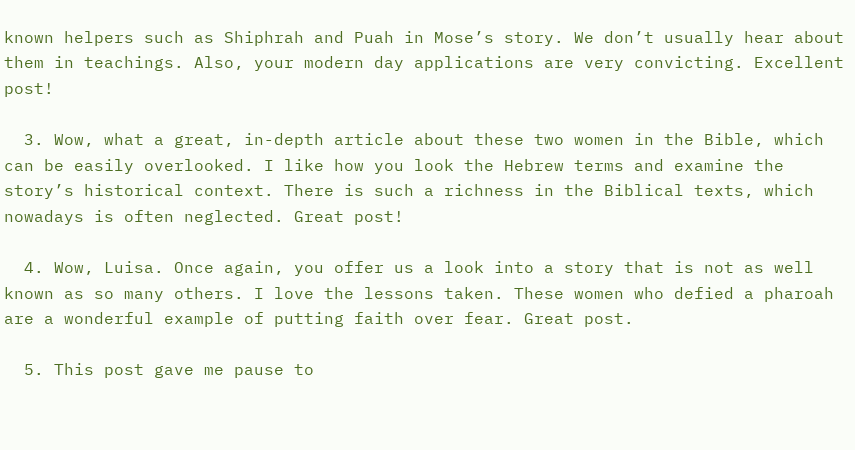known helpers such as Shiphrah and Puah in Mose’s story. We don’t usually hear about them in teachings. Also, your modern day applications are very convicting. Excellent post!

  3. Wow, what a great, in-depth article about these two women in the Bible, which can be easily overlooked. I like how you look the Hebrew terms and examine the story’s historical context. There is such a richness in the Biblical texts, which nowadays is often neglected. Great post!

  4. Wow, Luisa. Once again, you offer us a look into a story that is not as well known as so many others. I love the lessons taken. These women who defied a pharoah are a wonderful example of putting faith over fear. Great post.

  5. This post gave me pause to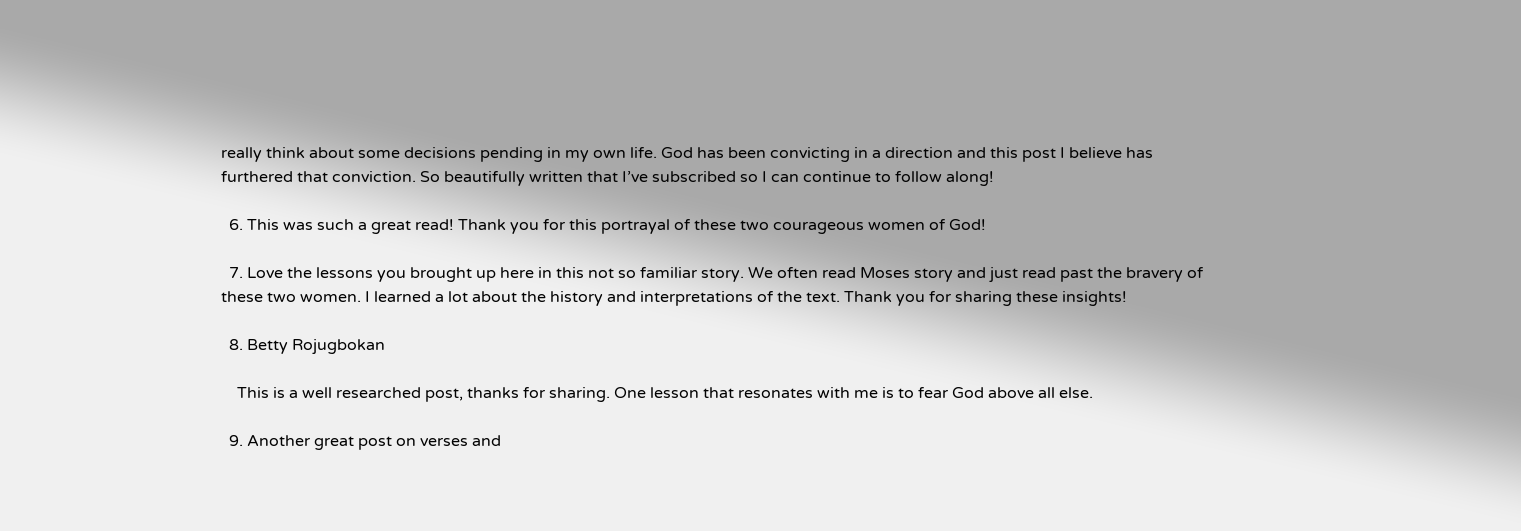really think about some decisions pending in my own life. God has been convicting in a direction and this post I believe has furthered that conviction. So beautifully written that I’ve subscribed so I can continue to follow along!

  6. This was such a great read! Thank you for this portrayal of these two courageous women of God!

  7. Love the lessons you brought up here in this not so familiar story. We often read Moses story and just read past the bravery of these two women. I learned a lot about the history and interpretations of the text. Thank you for sharing these insights!

  8. Betty Rojugbokan

    This is a well researched post, thanks for sharing. One lesson that resonates with me is to fear God above all else.

  9. Another great post on verses and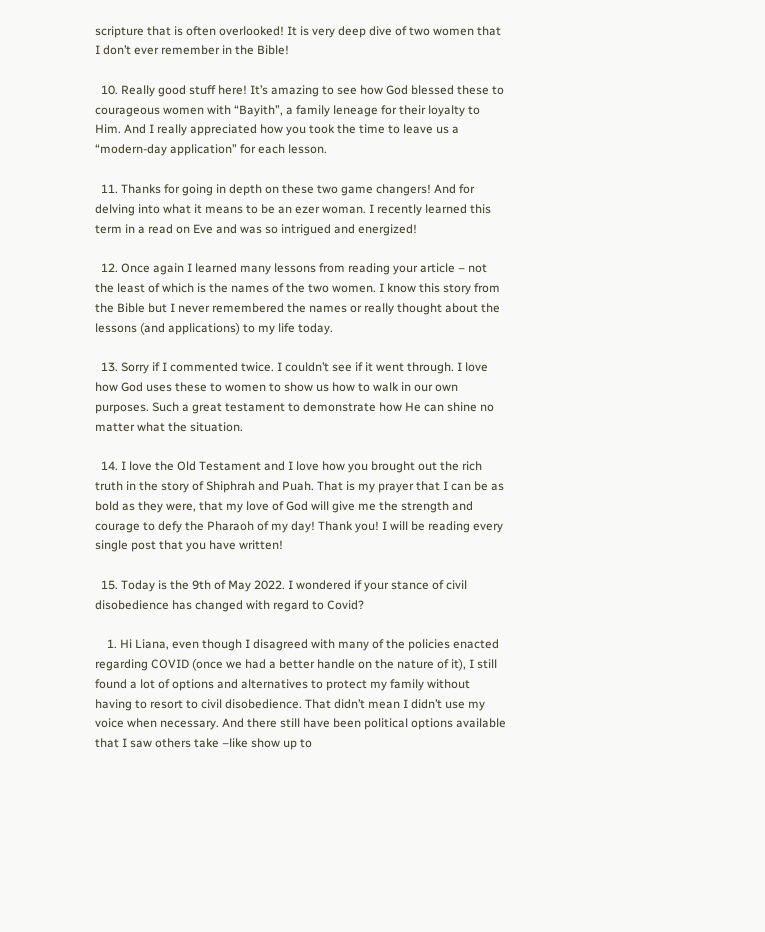scripture that is often overlooked! It is very deep dive of two women that I don’t ever remember in the Bible!

  10. Really good stuff here! It’s amazing to see how God blessed these to courageous women with “Bayith”, a family leneage for their loyalty to Him. And I really appreciated how you took the time to leave us a “modern-day application” for each lesson.

  11. Thanks for going in depth on these two game changers! And for delving into what it means to be an ezer woman. I recently learned this term in a read on Eve and was so intrigued and energized!

  12. Once again I learned many lessons from reading your article – not the least of which is the names of the two women. I know this story from the Bible but I never remembered the names or really thought about the lessons (and applications) to my life today.

  13. Sorry if I commented twice. I couldn’t see if it went through. I love how God uses these to women to show us how to walk in our own purposes. Such a great testament to demonstrate how He can shine no matter what the situation.

  14. I love the Old Testament and I love how you brought out the rich truth in the story of Shiphrah and Puah. That is my prayer that I can be as bold as they were, that my love of God will give me the strength and courage to defy the Pharaoh of my day! Thank you! I will be reading every single post that you have written!

  15. Today is the 9th of May 2022. I wondered if your stance of civil disobedience has changed with regard to Covid?

    1. Hi Liana, even though I disagreed with many of the policies enacted regarding COVID (once we had a better handle on the nature of it), I still found a lot of options and alternatives to protect my family without having to resort to civil disobedience. That didn’t mean I didn’t use my voice when necessary. And there still have been political options available that I saw others take –like show up to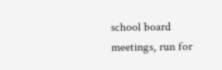school board meetings, run for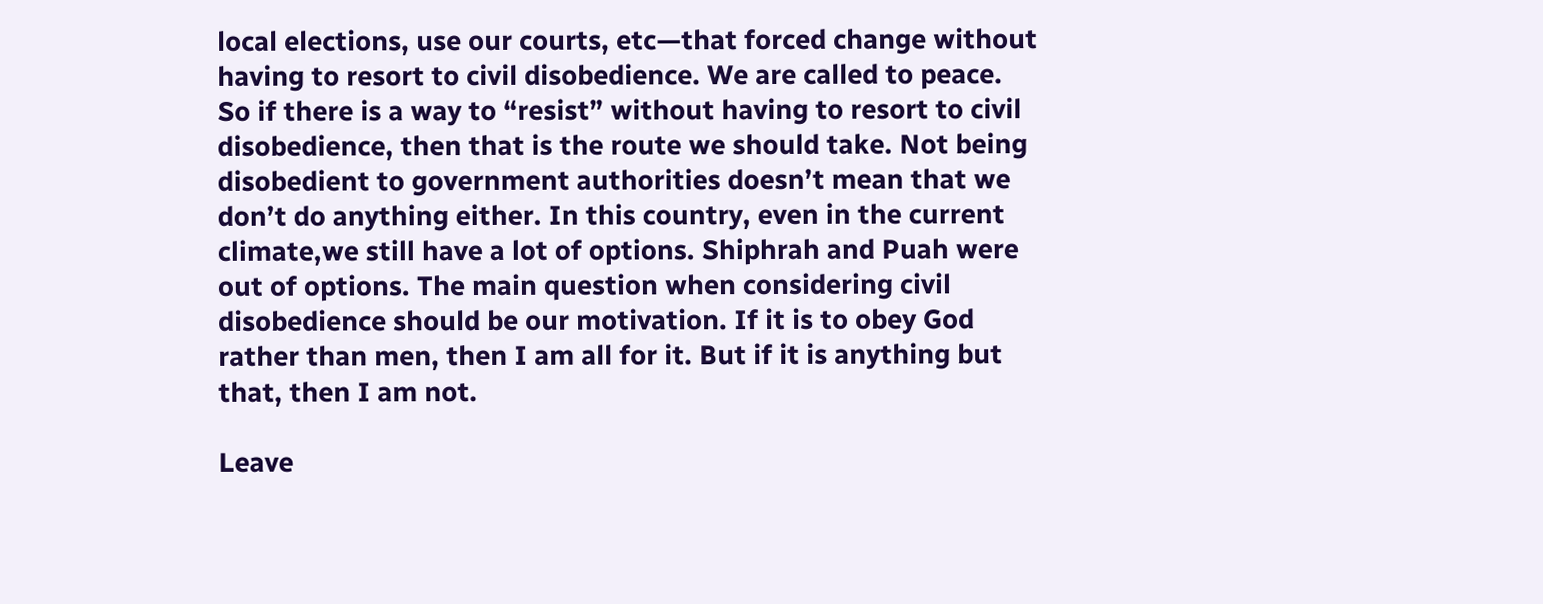local elections, use our courts, etc—that forced change without having to resort to civil disobedience. We are called to peace. So if there is a way to “resist” without having to resort to civil disobedience, then that is the route we should take. Not being disobedient to government authorities doesn’t mean that we don’t do anything either. In this country, even in the current climate,we still have a lot of options. Shiphrah and Puah were out of options. The main question when considering civil disobedience should be our motivation. If it is to obey God rather than men, then I am all for it. But if it is anything but that, then I am not.

Leave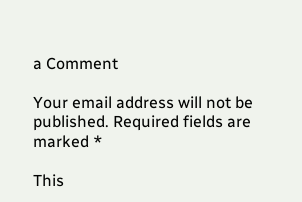a Comment

Your email address will not be published. Required fields are marked *

This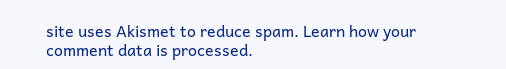site uses Akismet to reduce spam. Learn how your comment data is processed.